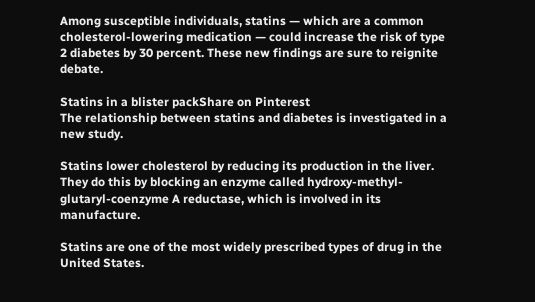Among susceptible individuals, statins — which are a common cholesterol-lowering medication — could increase the risk of type 2 diabetes by 30 percent. These new findings are sure to reignite debate.

Statins in a blister packShare on Pinterest
The relationship between statins and diabetes is investigated in a new study.

Statins lower cholesterol by reducing its production in the liver. They do this by blocking an enzyme called hydroxy-methyl-glutaryl-coenzyme A reductase, which is involved in its manufacture.

Statins are one of the most widely prescribed types of drug in the United States.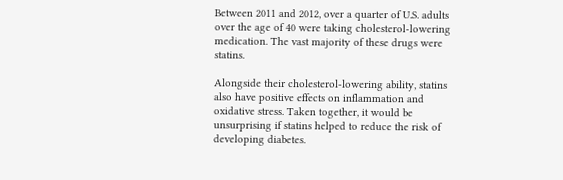Between 2011 and 2012, over a quarter of U.S. adults over the age of 40 were taking cholesterol-lowering medication. The vast majority of these drugs were statins.

Alongside their cholesterol-lowering ability, statins also have positive effects on inflammation and oxidative stress. Taken together, it would be unsurprising if statins helped to reduce the risk of developing diabetes.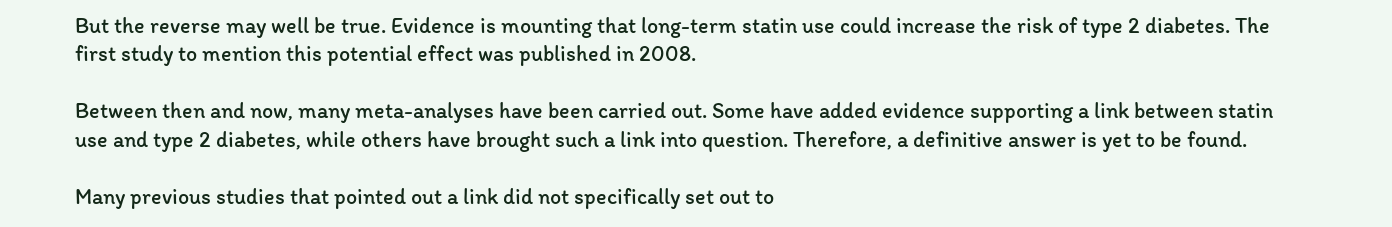But the reverse may well be true. Evidence is mounting that long-term statin use could increase the risk of type 2 diabetes. The first study to mention this potential effect was published in 2008.

Between then and now, many meta-analyses have been carried out. Some have added evidence supporting a link between statin use and type 2 diabetes, while others have brought such a link into question. Therefore, a definitive answer is yet to be found.

Many previous studies that pointed out a link did not specifically set out to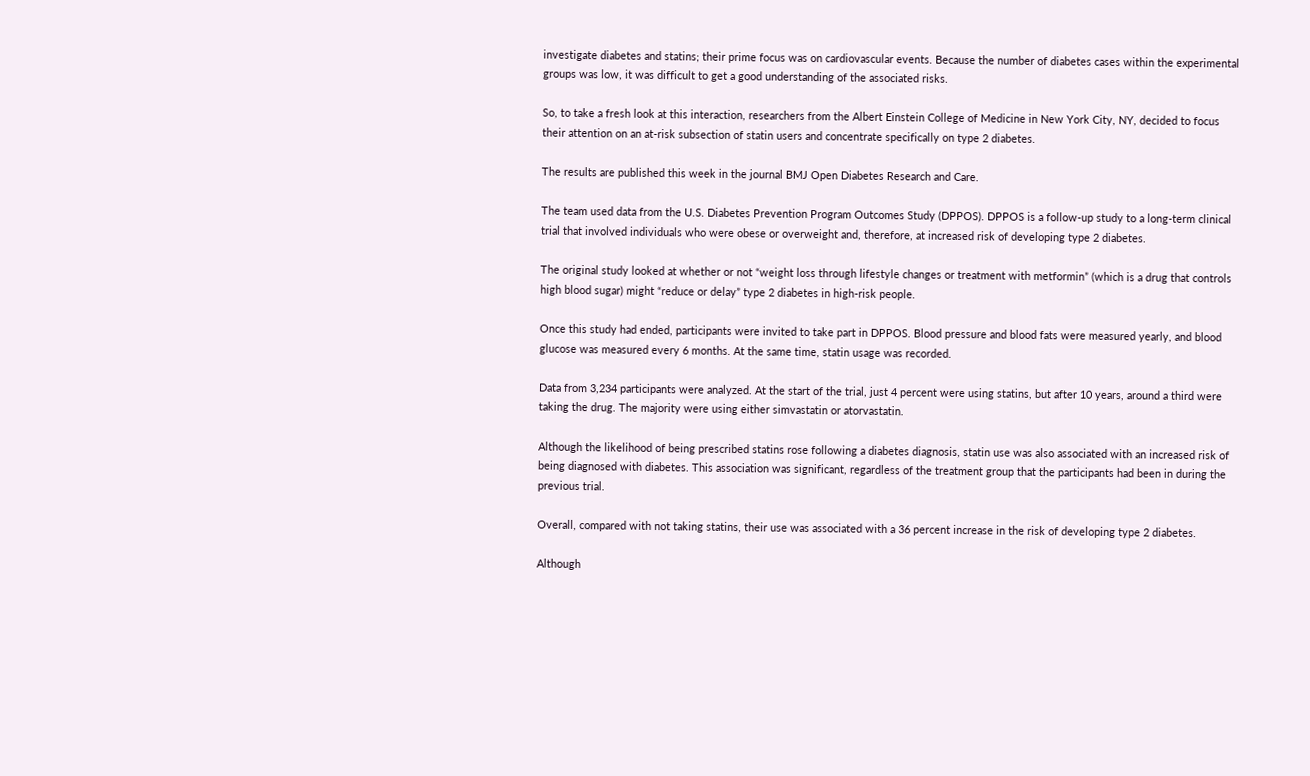investigate diabetes and statins; their prime focus was on cardiovascular events. Because the number of diabetes cases within the experimental groups was low, it was difficult to get a good understanding of the associated risks.

So, to take a fresh look at this interaction, researchers from the Albert Einstein College of Medicine in New York City, NY, decided to focus their attention on an at-risk subsection of statin users and concentrate specifically on type 2 diabetes.

The results are published this week in the journal BMJ Open Diabetes Research and Care.

The team used data from the U.S. Diabetes Prevention Program Outcomes Study (DPPOS). DPPOS is a follow-up study to a long-term clinical trial that involved individuals who were obese or overweight and, therefore, at increased risk of developing type 2 diabetes.

The original study looked at whether or not “weight loss through lifestyle changes or treatment with metformin” (which is a drug that controls high blood sugar) might “reduce or delay” type 2 diabetes in high-risk people.

Once this study had ended, participants were invited to take part in DPPOS. Blood pressure and blood fats were measured yearly, and blood glucose was measured every 6 months. At the same time, statin usage was recorded.

Data from 3,234 participants were analyzed. At the start of the trial, just 4 percent were using statins, but after 10 years, around a third were taking the drug. The majority were using either simvastatin or atorvastatin.

Although the likelihood of being prescribed statins rose following a diabetes diagnosis, statin use was also associated with an increased risk of being diagnosed with diabetes. This association was significant, regardless of the treatment group that the participants had been in during the previous trial.

Overall, compared with not taking statins, their use was associated with a 36 percent increase in the risk of developing type 2 diabetes.

Although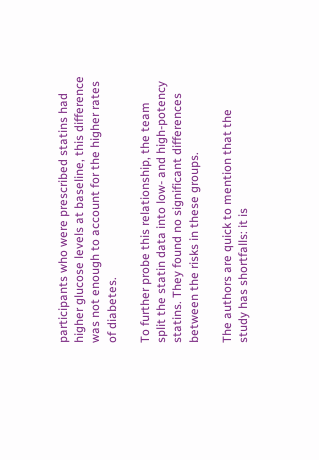participants who were prescribed statins had higher glucose levels at baseline, this difference was not enough to account for the higher rates of diabetes.

To further probe this relationship, the team split the statin data into low- and high-potency statins. They found no significant differences between the risks in these groups.

The authors are quick to mention that the study has shortfalls: it is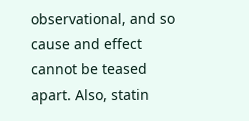observational, and so cause and effect cannot be teased apart. Also, statin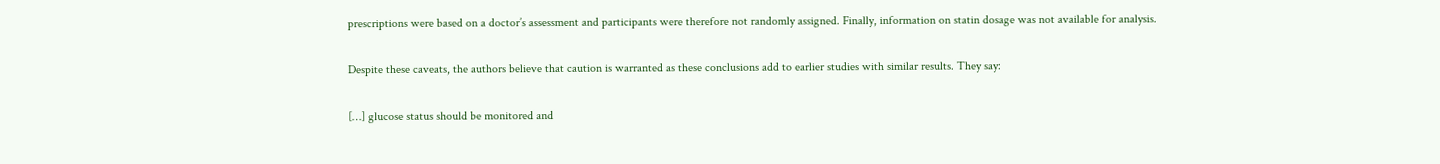prescriptions were based on a doctor’s assessment and participants were therefore not randomly assigned. Finally, information on statin dosage was not available for analysis.

Despite these caveats, the authors believe that caution is warranted as these conclusions add to earlier studies with similar results. They say:

[…] glucose status should be monitored and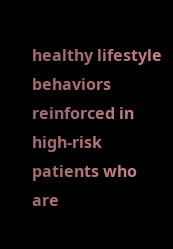healthy lifestyle behaviors reinforced in high-risk patients who are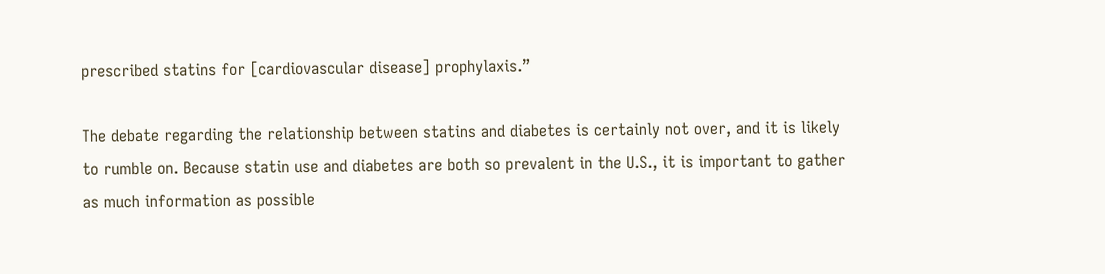prescribed statins for [cardiovascular disease] prophylaxis.”

The debate regarding the relationship between statins and diabetes is certainly not over, and it is likely to rumble on. Because statin use and diabetes are both so prevalent in the U.S., it is important to gather as much information as possible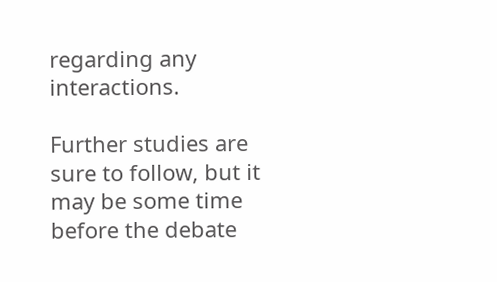regarding any interactions.

Further studies are sure to follow, but it may be some time before the debate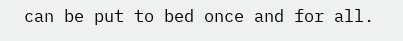can be put to bed once and for all.